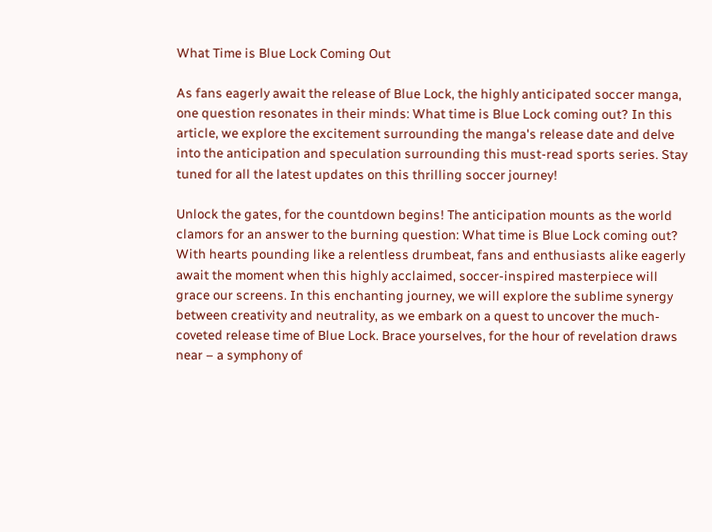What Time is Blue Lock Coming Out

As fans eagerly await the release of Blue Lock, the highly anticipated soccer manga, one question resonates in their minds: What time is Blue Lock coming out? In this article, we explore the excitement surrounding the manga's release date and delve into the anticipation and speculation surrounding this must-read sports series. Stay tuned for all the latest updates on this thrilling soccer journey!

Unlock the gates, for the countdown begins! The anticipation mounts as the world clamors for an answer to the burning question: What time is Blue Lock coming out? With hearts pounding like a relentless drumbeat, fans and enthusiasts alike eagerly await the moment when this highly acclaimed, soccer-inspired masterpiece will grace our screens. In this enchanting journey, we will explore the sublime synergy between creativity and neutrality, as we embark on a quest to uncover the much-coveted release time of Blue Lock. Brace yourselves, for the hour of revelation draws near – a symphony of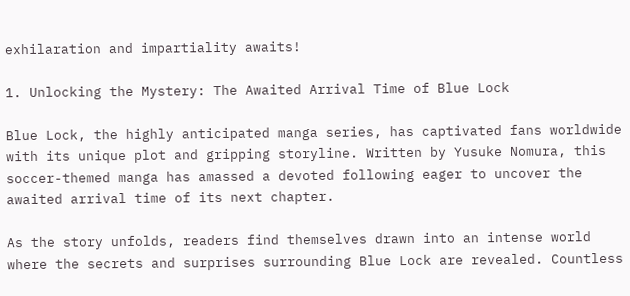exhilaration and impartiality awaits!

1. Unlocking the Mystery: The Awaited Arrival Time of Blue Lock

Blue Lock, the highly anticipated manga series, has captivated fans worldwide with its unique plot and gripping storyline. Written by Yusuke Nomura, this soccer-themed manga has amassed a devoted following eager to uncover the awaited arrival time of its next chapter.

As the story unfolds, readers find themselves drawn into an intense world where the secrets and surprises surrounding Blue Lock are revealed. Countless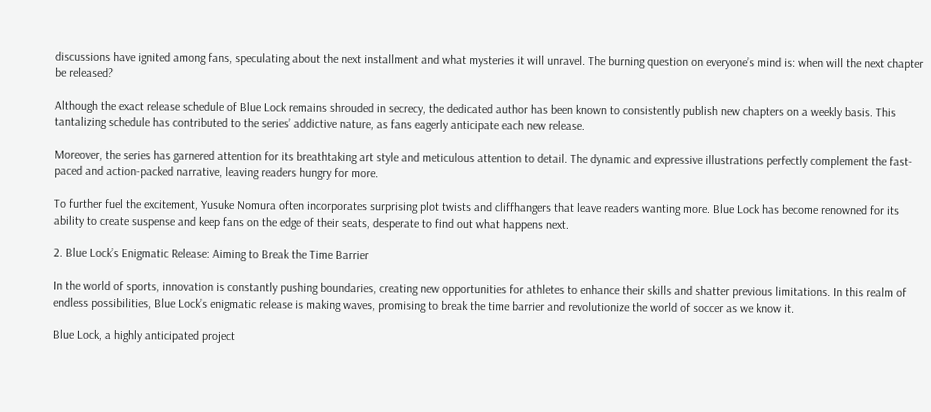discussions have ignited among fans, speculating about the next installment and what mysteries it will unravel. The burning question on everyone’s mind is: when will the next chapter be released?

Although the exact release schedule of Blue Lock remains shrouded in secrecy, the dedicated author has been known to consistently publish new chapters on a weekly basis. This tantalizing schedule has contributed to the series’ addictive nature, as fans eagerly anticipate each new release.

Moreover, the series has garnered attention for its breathtaking art style and meticulous attention to detail. The dynamic and expressive illustrations perfectly complement the fast-paced and action-packed narrative, leaving readers hungry for more.

To further fuel the excitement, Yusuke Nomura often incorporates surprising plot twists and cliffhangers that leave readers wanting more. Blue Lock has become renowned for its ability to create suspense and keep fans on the edge of their seats, desperate to find out what happens next.

2. Blue Lock’s Enigmatic Release: Aiming to Break the Time Barrier

In the world of sports, innovation is constantly pushing boundaries, creating new opportunities for athletes to enhance their skills and shatter previous limitations. In this realm of endless possibilities, Blue Lock’s enigmatic release is making waves, promising to break the time barrier and revolutionize the world of soccer as we know it.

Blue Lock, a highly anticipated project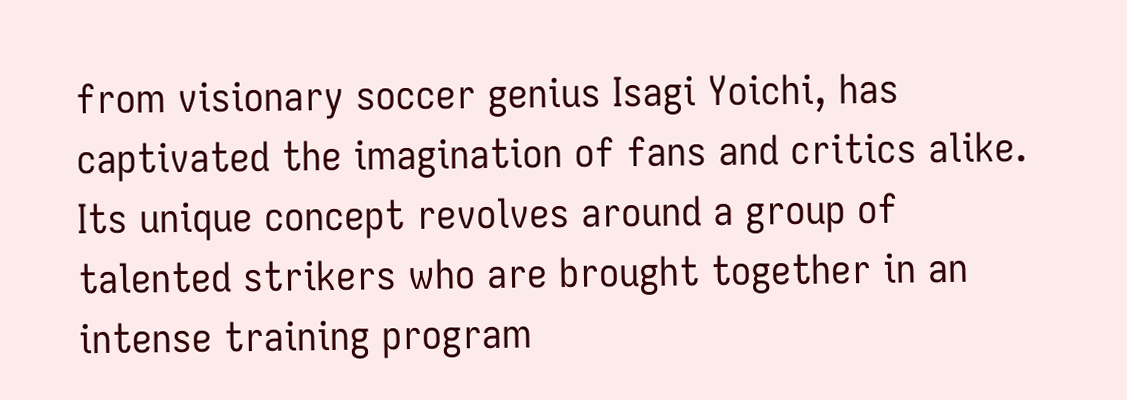from visionary soccer genius Isagi Yoichi, has captivated the imagination of fans and critics alike. Its unique concept revolves around a group of talented strikers who are brought together in an intense training program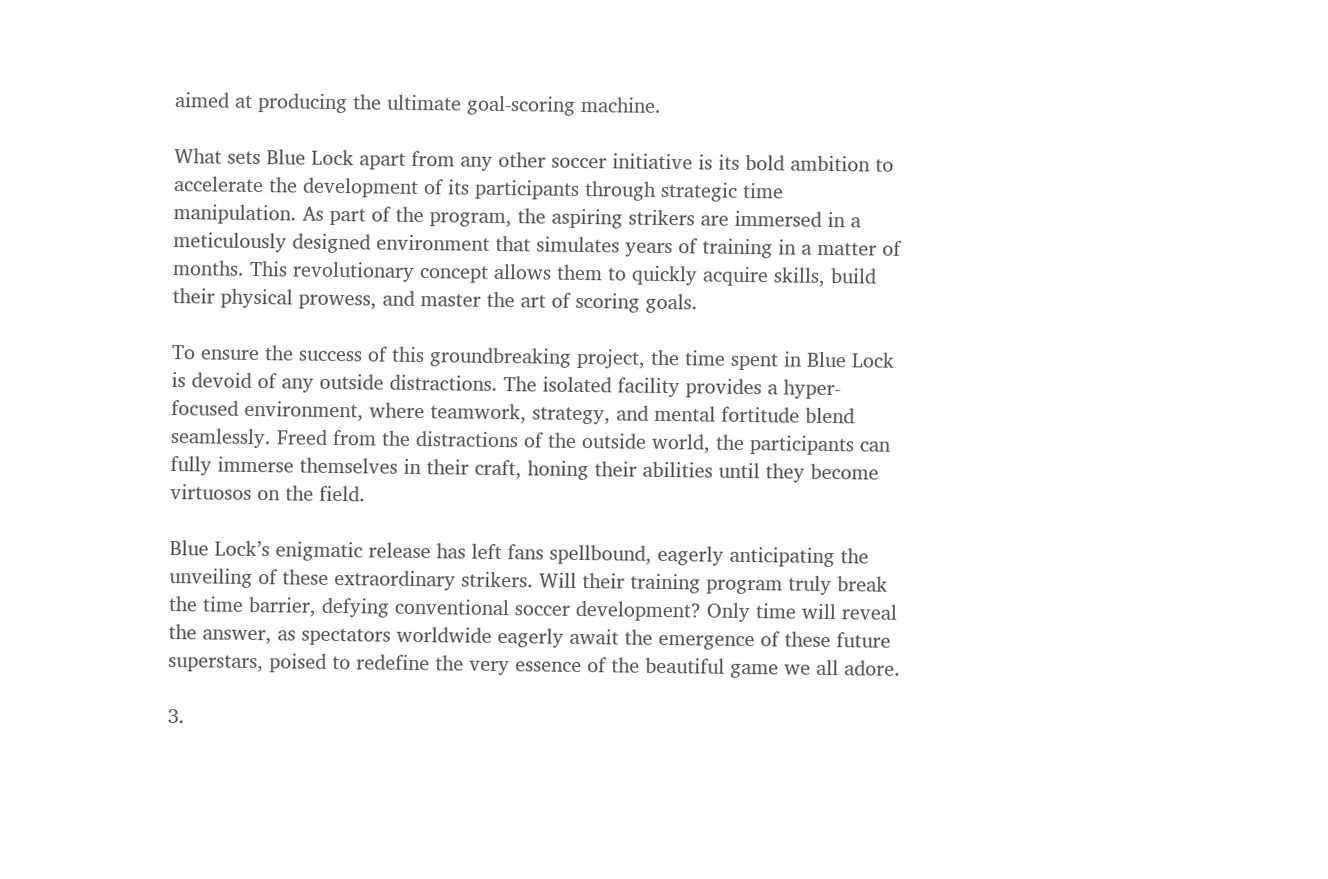aimed at producing the ultimate goal-scoring machine.

What sets Blue Lock apart from any other soccer initiative is its bold ambition to accelerate the development of its participants through strategic time manipulation. As part of the program, the aspiring strikers are immersed in a meticulously designed environment that simulates years of training in a matter of months. This revolutionary concept allows them to quickly acquire skills, build their physical prowess, and master the art of scoring goals.

To ensure the success of this groundbreaking project, the time spent in Blue Lock is devoid of any outside distractions. The isolated facility provides a hyper-focused environment, where teamwork, strategy, and mental fortitude blend seamlessly. Freed from the distractions of the outside world, the participants can fully immerse themselves in their craft, honing their abilities until they become virtuosos on the field.

Blue Lock’s enigmatic release has left fans spellbound, eagerly anticipating the unveiling of these extraordinary strikers. Will their training program truly break the time barrier, defying conventional soccer development? Only time will reveal the answer, as spectators worldwide eagerly await the emergence of these future superstars, poised to redefine the very essence of the beautiful game we all adore.

3.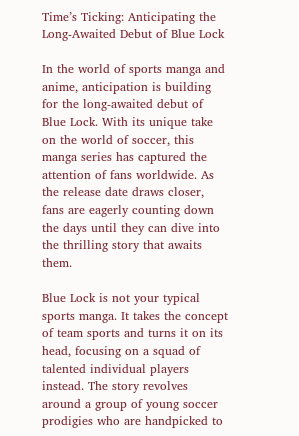Time’s Ticking: Anticipating the Long-Awaited Debut of Blue Lock

In the world of sports manga and anime, anticipation is building for the long-awaited debut of Blue Lock. With its unique take on the world of soccer, this manga series has captured the attention of fans worldwide. As the release date draws closer, fans are eagerly counting down the days until they can dive into the thrilling story that awaits them.

Blue Lock is not your typical sports manga. It takes the concept of team sports and turns it on its head, focusing on a squad of talented individual players instead. The story revolves around a group of young soccer prodigies who are handpicked to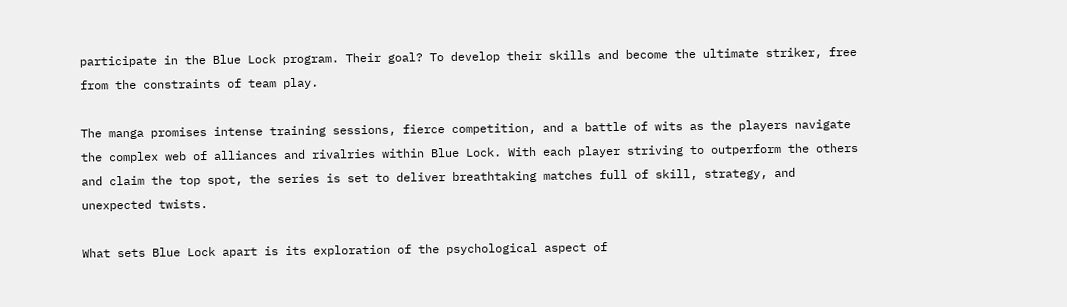participate in the Blue Lock program. Their goal? To develop their skills and become the ultimate striker, free from the constraints of team play.

The manga promises intense training sessions, fierce competition, and a battle of wits as the players navigate the complex web of alliances and rivalries within Blue Lock. With each player striving to outperform the others and claim the top spot, the series is set to deliver breathtaking matches full of skill, strategy, and unexpected twists.

What sets Blue Lock apart is its exploration of the psychological aspect of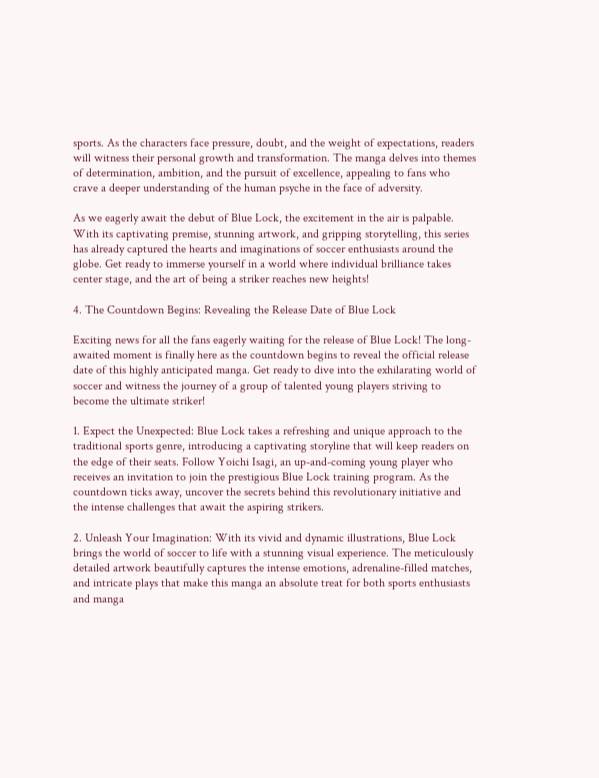sports. As the characters face pressure, doubt, and the weight of expectations, readers will witness their personal growth and transformation. The manga delves into themes of determination, ambition, and the pursuit of excellence, appealing to fans who crave a deeper understanding of the human psyche in the face of adversity.

As we eagerly await the debut of Blue Lock, the excitement in the air is palpable. With its captivating premise, stunning artwork, and gripping storytelling, this series has already captured the hearts and imaginations of soccer enthusiasts around the globe. Get ready to immerse yourself in a world where individual brilliance takes center stage, and the art of being a striker reaches new heights!

4. The Countdown Begins: Revealing the Release Date of Blue Lock

Exciting news for all the fans eagerly waiting for the release of Blue Lock! The long-awaited moment is finally here as the countdown begins to reveal the official release date of this highly anticipated manga. Get ready to dive into the exhilarating world of soccer and witness the journey of a group of talented young players striving to become the ultimate striker!

1. Expect the Unexpected: Blue Lock takes a refreshing and unique approach to the traditional sports genre, introducing a captivating storyline that will keep readers on the edge of their seats. Follow Yoichi Isagi, an up-and-coming young player who receives an invitation to join the prestigious Blue Lock training program. As the countdown ticks away, uncover the secrets behind this revolutionary initiative and the intense challenges that await the aspiring strikers.

2. Unleash Your Imagination: With its vivid and dynamic illustrations, Blue Lock brings the world of soccer to life with a stunning visual experience. The meticulously detailed artwork beautifully captures the intense emotions, adrenaline-filled matches, and intricate plays that make this manga an absolute treat for both sports enthusiasts and manga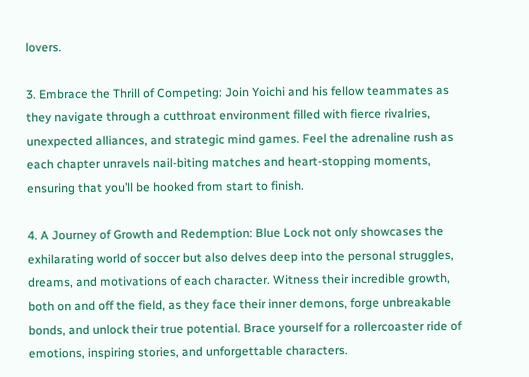lovers.

3. Embrace the Thrill of Competing: Join Yoichi and his fellow teammates as they navigate through a cutthroat environment filled with fierce rivalries, unexpected alliances, and strategic mind games. Feel the adrenaline rush as each chapter unravels nail-biting matches and heart-stopping moments, ensuring that you’ll be hooked from start to finish.

4. A Journey of Growth and Redemption: Blue Lock not only showcases the exhilarating world of soccer but also delves deep into the personal struggles, dreams, and motivations of each character. Witness their incredible growth, both on and off the field, as they face their inner demons, forge unbreakable bonds, and unlock their true potential. Brace yourself for a rollercoaster ride of emotions, inspiring stories, and unforgettable characters.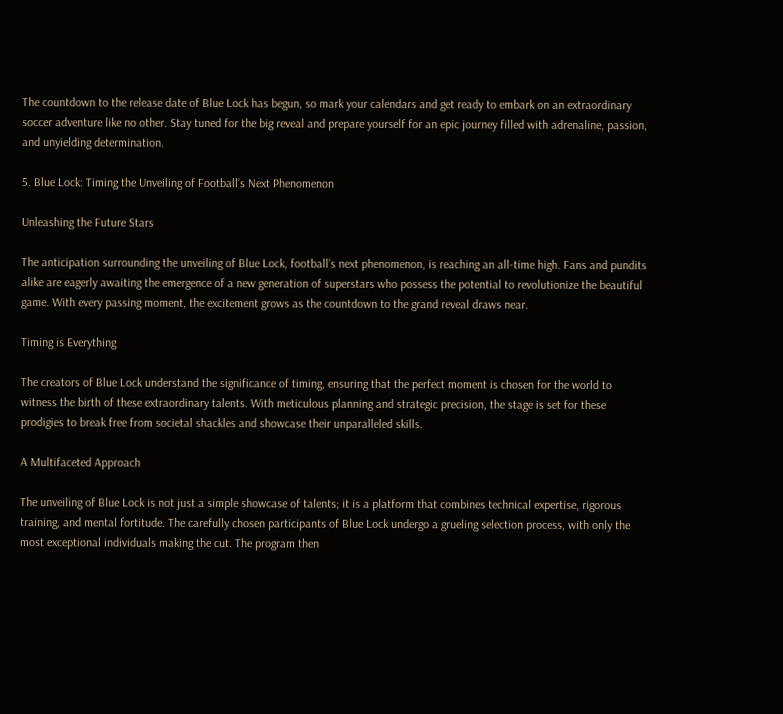The countdown to the release date of Blue Lock has begun, so mark your calendars and get ready to embark on an extraordinary soccer adventure like no other. Stay tuned for the big reveal and prepare yourself for an epic journey filled with adrenaline, passion, and unyielding determination.

5. Blue Lock: Timing the Unveiling of Football’s Next Phenomenon

Unleashing the Future Stars

The anticipation surrounding the unveiling of Blue Lock, football’s next phenomenon, is reaching an all-time high. Fans and pundits alike are eagerly awaiting the emergence of a new generation of superstars who possess the potential to revolutionize the beautiful game. With every passing moment, the excitement grows as the countdown to the grand reveal draws near.

Timing is Everything

The creators of Blue Lock understand the significance of timing, ensuring that the perfect moment is chosen for the world to witness the birth of these extraordinary talents. With meticulous planning and strategic precision, the stage is set for these prodigies to break free from societal shackles and showcase their unparalleled skills.

A Multifaceted Approach

The unveiling of Blue Lock is not just a simple showcase of talents; it is a platform that combines technical expertise, rigorous training, and mental fortitude. The carefully chosen participants of Blue Lock undergo a grueling selection process, with only the most exceptional individuals making the cut. The program then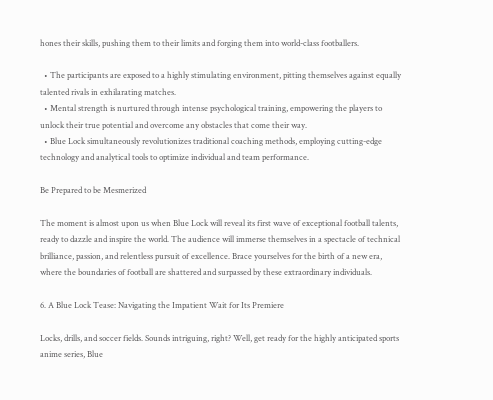hones their skills, pushing them to their limits and forging them into world-class footballers.

  • The participants are exposed to a highly stimulating environment, pitting themselves against equally talented rivals in exhilarating matches.
  • Mental strength is nurtured through intense psychological training, empowering the players to unlock their true potential and overcome any obstacles that come their way.
  • Blue Lock simultaneously revolutionizes traditional coaching methods, employing cutting-edge technology and analytical tools to optimize individual and team performance.

Be Prepared to be Mesmerized

The moment is almost upon us when Blue Lock will reveal its first wave of exceptional football talents, ready to dazzle and inspire the world. The audience will immerse themselves in a spectacle of technical brilliance, passion, and relentless pursuit of excellence. Brace yourselves for the birth of a new era, where the boundaries of football are shattered and surpassed by these extraordinary individuals.

6. A Blue Lock Tease: Navigating the Impatient Wait for Its Premiere

Locks, drills, and soccer fields. Sounds intriguing, right? Well, get ready for the highly anticipated sports anime series, Blue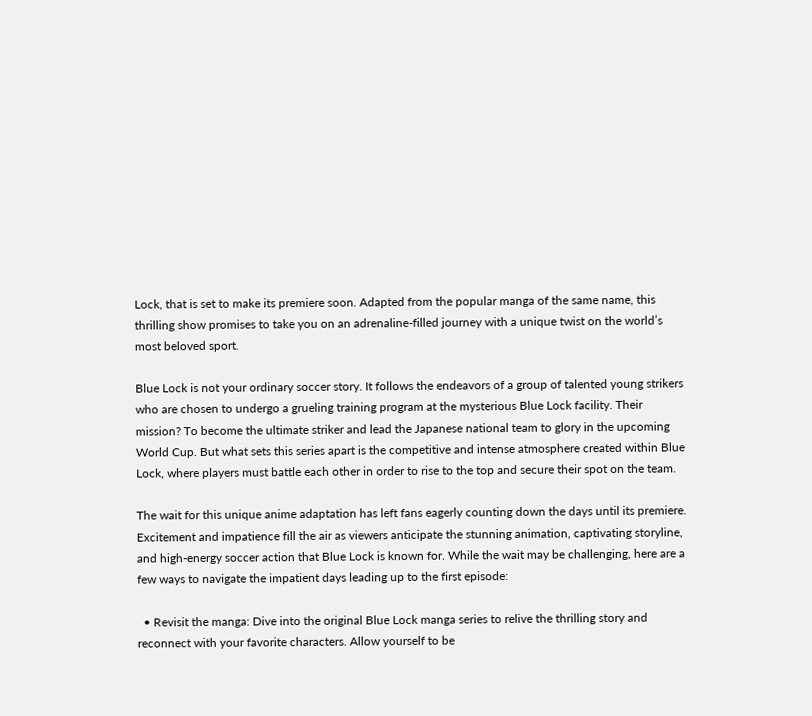Lock, that is set to make its premiere soon. Adapted from the popular manga of the same name, this thrilling show promises to take you on an adrenaline-filled journey with a unique twist on the world’s most beloved sport.

Blue Lock is not your ordinary soccer story. It follows the endeavors of a group of talented young strikers who are chosen to undergo a grueling training program at the mysterious Blue Lock facility. Their mission? To become the ultimate striker and lead the Japanese national team to glory in the upcoming World Cup. But what sets this series apart is the competitive and intense atmosphere created within Blue Lock, where players must battle each other in order to rise to the top and secure their spot on the team.

The wait for this unique anime adaptation has left fans eagerly counting down the days until its premiere. Excitement and impatience fill the air as viewers anticipate the stunning animation, captivating storyline, and high-energy soccer action that Blue Lock is known for. While the wait may be challenging, here are a few ways to navigate the impatient days leading up to the first episode:

  • Revisit the manga: Dive into the original Blue Lock manga series to relive the thrilling story and reconnect with your favorite characters. Allow yourself to be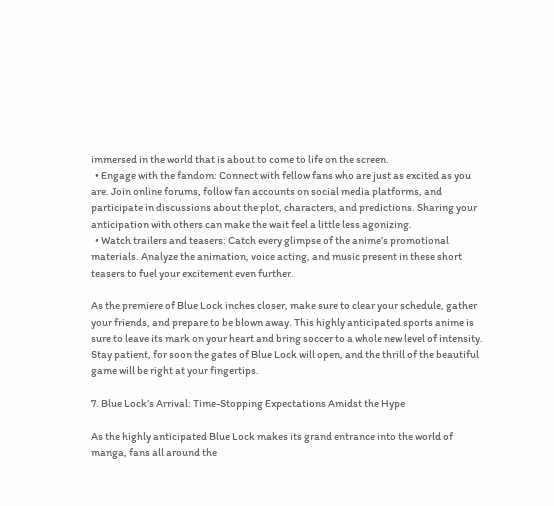immersed in the world that is about to come to life on the screen.
  • Engage with the fandom: Connect with fellow fans who are just as excited as you are. Join online forums, follow fan accounts on social media platforms, and participate in discussions about the plot, characters, and predictions. Sharing your anticipation with others can make the wait feel a little less agonizing.
  • Watch trailers and teasers: Catch every glimpse of the anime’s promotional materials. Analyze the animation, voice acting, and music present in these short teasers to fuel your excitement even further.

As the premiere of Blue Lock inches closer, make sure to clear your schedule, gather your friends, and prepare to be blown away. This highly anticipated sports anime is sure to leave its mark on your heart and bring soccer to a whole new level of intensity. Stay patient, for soon the gates of Blue Lock will open, and the thrill of the beautiful game will be right at your fingertips.

7. Blue Lock’s Arrival: Time-Stopping Expectations Amidst the Hype

As the highly anticipated Blue Lock makes its grand entrance into the world of manga, fans all around the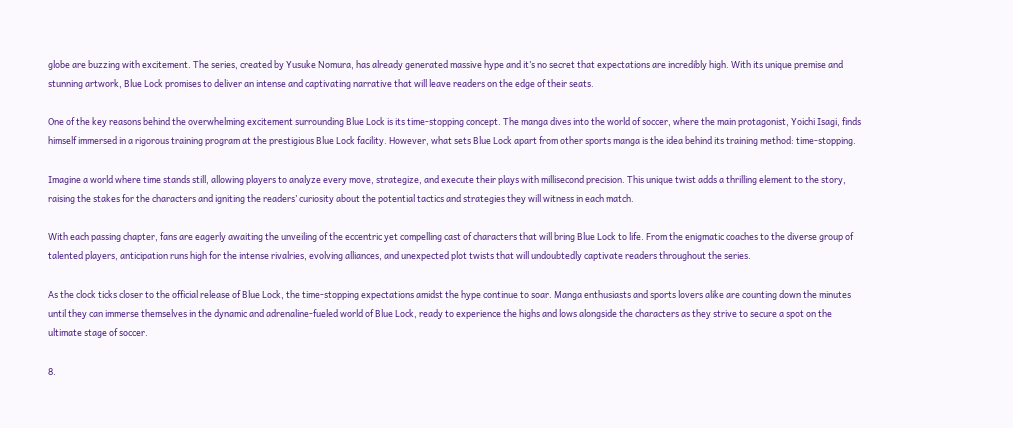globe are buzzing with excitement. The series, created by Yusuke Nomura, has already generated massive hype and it’s no secret that expectations are incredibly high. With its unique premise and stunning artwork, Blue Lock promises to deliver an intense and captivating narrative that will leave readers on the edge of their seats.

One of the key reasons behind the overwhelming excitement surrounding Blue Lock is its time-stopping concept. The manga dives into the world of soccer, where the main protagonist, Yoichi Isagi, finds himself immersed in a rigorous training program at the prestigious Blue Lock facility. However, what sets Blue Lock apart from other sports manga is the idea behind its training method: time-stopping.

Imagine a world where time stands still, allowing players to analyze every move, strategize, and execute their plays with millisecond precision. This unique twist adds a thrilling element to the story, raising the stakes for the characters and igniting the readers’ curiosity about the potential tactics and strategies they will witness in each match.

With each passing chapter, fans are eagerly awaiting the unveiling of the eccentric yet compelling cast of characters that will bring Blue Lock to life. From the enigmatic coaches to the diverse group of talented players, anticipation runs high for the intense rivalries, evolving alliances, and unexpected plot twists that will undoubtedly captivate readers throughout the series.

As the clock ticks closer to the official release of Blue Lock, the time-stopping expectations amidst the hype continue to soar. Manga enthusiasts and sports lovers alike are counting down the minutes until they can immerse themselves in the dynamic and adrenaline-fueled world of Blue Lock, ready to experience the highs and lows alongside the characters as they strive to secure a spot on the ultimate stage of soccer.

8.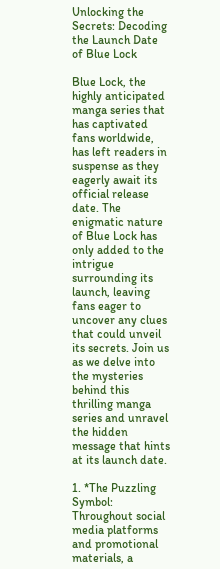Unlocking the Secrets: Decoding the Launch Date of Blue Lock

Blue Lock, the highly anticipated manga series that has captivated fans worldwide, has left readers in suspense as they eagerly await its official release date. The enigmatic nature of Blue Lock has only added to the intrigue surrounding its launch, leaving fans eager to uncover any clues that could unveil its secrets. Join us as we delve into the mysteries behind this thrilling manga series and unravel the hidden message that hints at its launch date.

1. *The Puzzling Symbol: Throughout social media platforms and promotional materials, a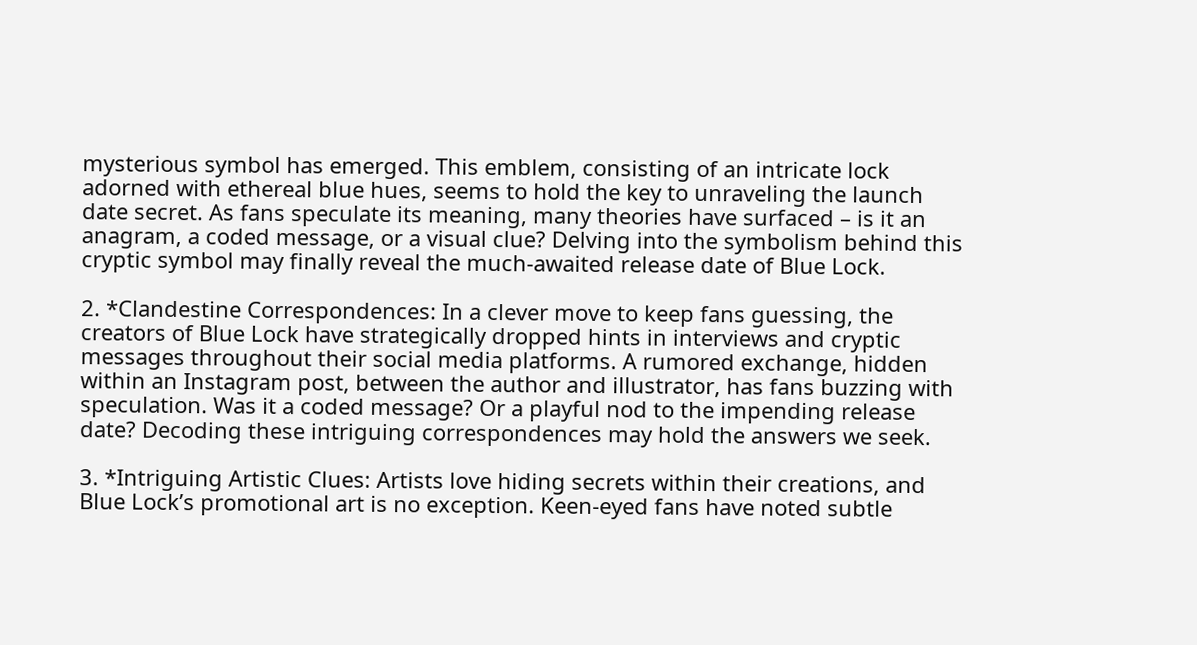mysterious symbol has emerged. This emblem, consisting of an intricate lock adorned with ethereal blue hues, seems to hold the key to unraveling the launch date secret. As fans speculate its meaning, many theories have surfaced – is it an anagram, a coded message, or a visual clue? Delving into the symbolism behind this cryptic symbol may finally reveal the much-awaited release date of Blue Lock.

2. *Clandestine Correspondences: In a clever move to keep fans guessing, the creators of Blue Lock have strategically dropped hints in interviews and cryptic messages throughout their social media platforms. A rumored exchange, hidden within an Instagram post, between the author and illustrator, has fans buzzing with speculation. Was it a coded message? Or a playful nod to the impending release date? Decoding these intriguing correspondences may hold the answers we seek.

3. *Intriguing Artistic Clues: Artists love hiding secrets within their creations, and Blue Lock’s promotional art is no exception. Keen-eyed fans have noted subtle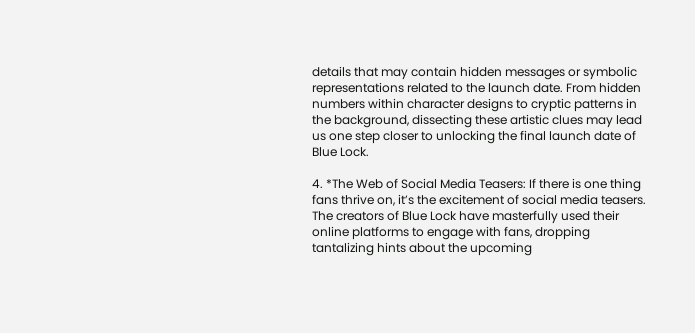details that may contain hidden messages or symbolic representations related to the launch date. From hidden numbers within character designs to cryptic patterns in the background, dissecting these artistic clues may lead us one step closer to unlocking the final launch date of Blue Lock.

4. *The Web of Social Media Teasers: If there is one thing fans thrive on, it’s the excitement of social media teasers. The creators of Blue Lock have masterfully used their online platforms to engage with fans, dropping tantalizing hints about the upcoming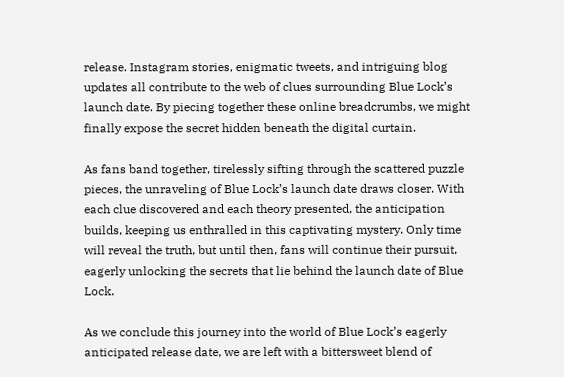release. Instagram stories, enigmatic tweets, and intriguing blog updates all contribute to the web of clues surrounding Blue Lock’s launch date. By piecing together these online breadcrumbs, we might finally expose the secret hidden beneath the digital curtain.

As fans band together, tirelessly sifting through the scattered puzzle pieces, the unraveling of Blue Lock’s launch date draws closer. With each clue discovered and each theory presented, the anticipation builds, keeping us enthralled in this captivating mystery. Only time will reveal the truth, but until then, fans will continue their pursuit, eagerly unlocking the secrets that lie behind the launch date of Blue Lock.

As we conclude this journey into the world of Blue Lock’s eagerly anticipated release date, we are left with a bittersweet blend of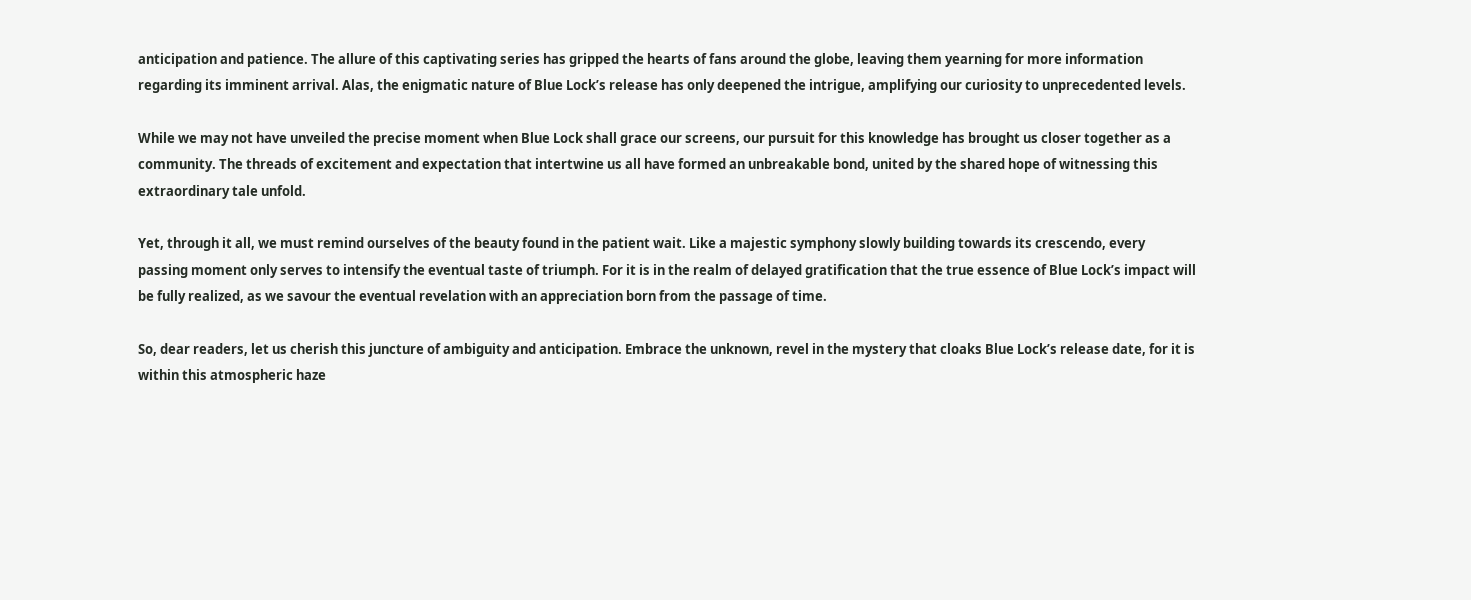anticipation and patience. The allure of this captivating series has gripped the hearts of fans around the globe, leaving them yearning for more information regarding its imminent arrival. Alas, the enigmatic nature of Blue Lock’s release has only deepened the intrigue, amplifying our curiosity to unprecedented levels.

While we may not have unveiled the precise moment when Blue Lock shall grace our screens, our pursuit for this knowledge has brought us closer together as a community. The threads of excitement and expectation that intertwine us all have formed an unbreakable bond, united by the shared hope of witnessing this extraordinary tale unfold.

Yet, through it all, we must remind ourselves of the beauty found in the patient wait. Like a majestic symphony slowly building towards its crescendo, every passing moment only serves to intensify the eventual taste of triumph. For it is in the realm of delayed gratification that the true essence of Blue Lock’s impact will be fully realized, as we savour the eventual revelation with an appreciation born from the passage of time.

So, dear readers, let us cherish this juncture of ambiguity and anticipation. Embrace the unknown, revel in the mystery that cloaks Blue Lock’s release date, for it is within this atmospheric haze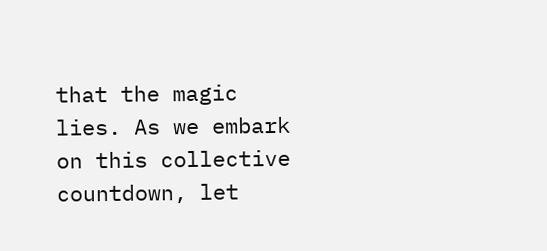that the magic lies. As we embark on this collective countdown, let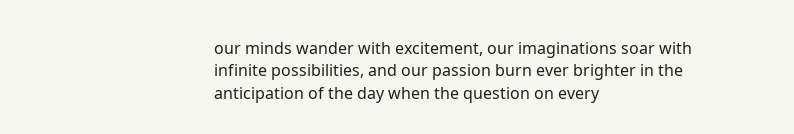our minds wander with excitement, our imaginations soar with infinite possibilities, and our passion burn ever brighter in the anticipation of the day when the question on every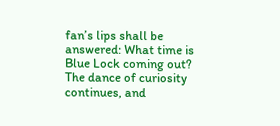fan’s lips shall be answered: What time is Blue Lock coming out? The dance of curiosity continues, and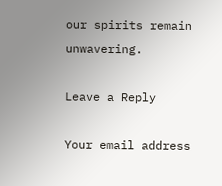our spirits remain unwavering.

Leave a Reply

Your email address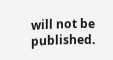will not be published.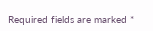Required fields are marked *